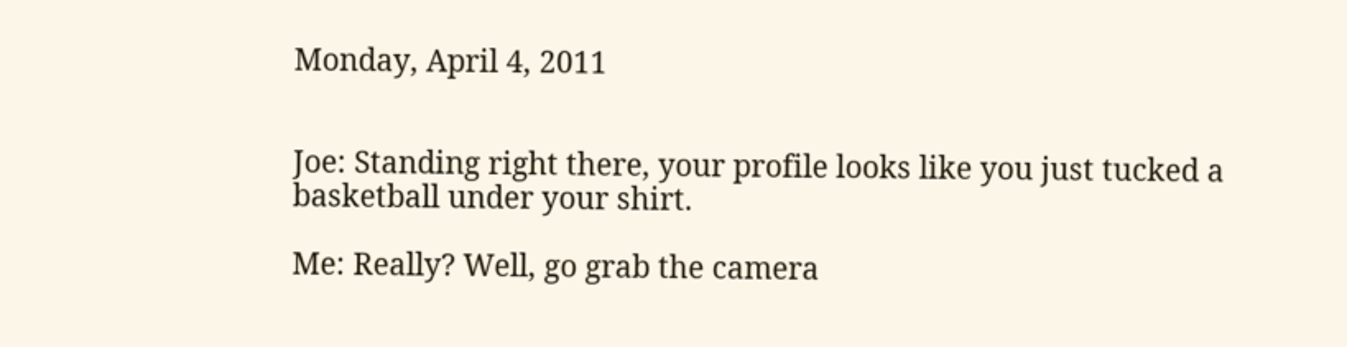Monday, April 4, 2011


Joe: Standing right there, your profile looks like you just tucked a basketball under your shirt.

Me: Really? Well, go grab the camera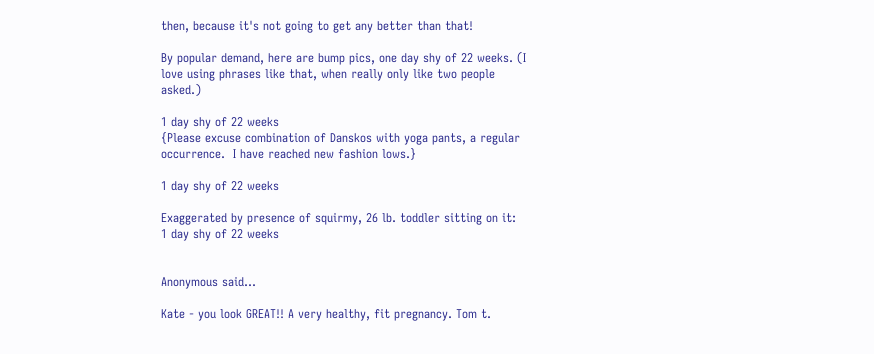then, because it's not going to get any better than that!

By popular demand, here are bump pics, one day shy of 22 weeks. (I love using phrases like that, when really only like two people asked.)

1 day shy of 22 weeks
{Please excuse combination of Danskos with yoga pants, a regular occurrence.  I have reached new fashion lows.}

1 day shy of 22 weeks

Exaggerated by presence of squirmy, 26 lb. toddler sitting on it:
1 day shy of 22 weeks


Anonymous said...

Kate - you look GREAT!! A very healthy, fit pregnancy. Tom t.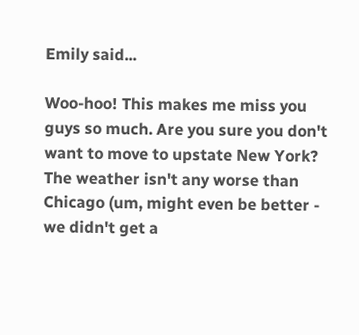Emily said...

Woo-hoo! This makes me miss you guys so much. Are you sure you don't want to move to upstate New York? The weather isn't any worse than Chicago (um, might even be better - we didn't get a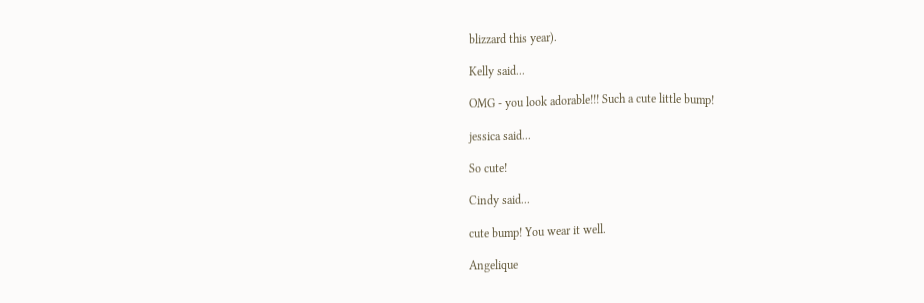blizzard this year).

Kelly said...

OMG - you look adorable!!! Such a cute little bump!

jessica said...

So cute!

Cindy said...

cute bump! You wear it well.

Angelique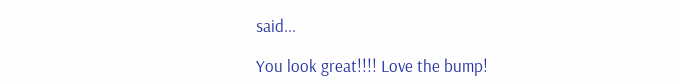said...

You look great!!!! Love the bump!